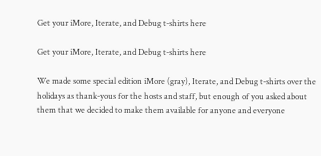Get your iMore, Iterate, and Debug t-shirts here

Get your iMore, Iterate, and Debug t-shirts here

We made some special edition iMore (gray), Iterate, and Debug t-shirts over the holidays as thank-yous for the hosts and staff, but enough of you asked about them that we decided to make them available for anyone and everyone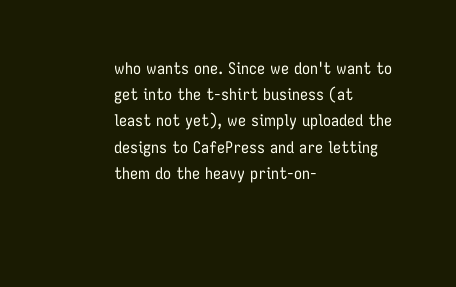who wants one. Since we don't want to get into the t-shirt business (at least not yet), we simply uploaded the designs to CafePress and are letting them do the heavy print-on-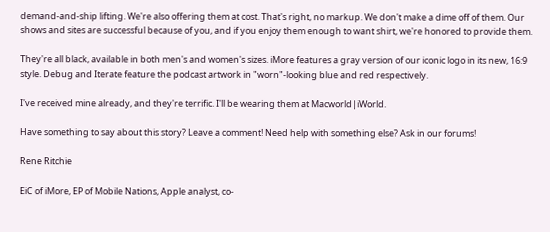demand-and-ship lifting. We're also offering them at cost. That's right, no markup. We don't make a dime off of them. Our shows and sites are successful because of you, and if you enjoy them enough to want shirt, we're honored to provide them.

They're all black, available in both men's and women's sizes. iMore features a gray version of our iconic logo in its new, 16:9 style. Debug and Iterate feature the podcast artwork in "worn"-looking blue and red respectively.

I've received mine already, and they're terrific. I'll be wearing them at Macworld|iWorld.

Have something to say about this story? Leave a comment! Need help with something else? Ask in our forums!

Rene Ritchie

EiC of iMore, EP of Mobile Nations, Apple analyst, co-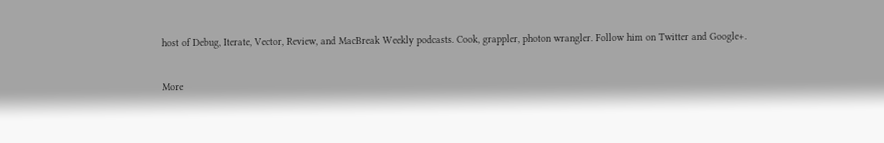host of Debug, Iterate, Vector, Review, and MacBreak Weekly podcasts. Cook, grappler, photon wrangler. Follow him on Twitter and Google+.

More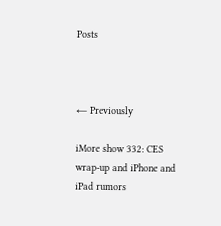Posts



← Previously

iMore show 332: CES wrap-up and iPhone and iPad rumors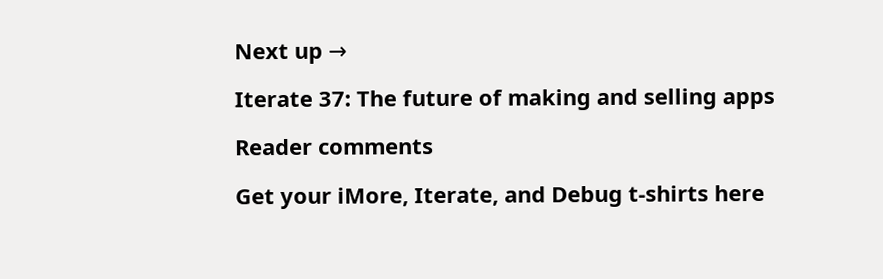Next up →

Iterate 37: The future of making and selling apps

Reader comments

Get your iMore, Iterate, and Debug t-shirts here